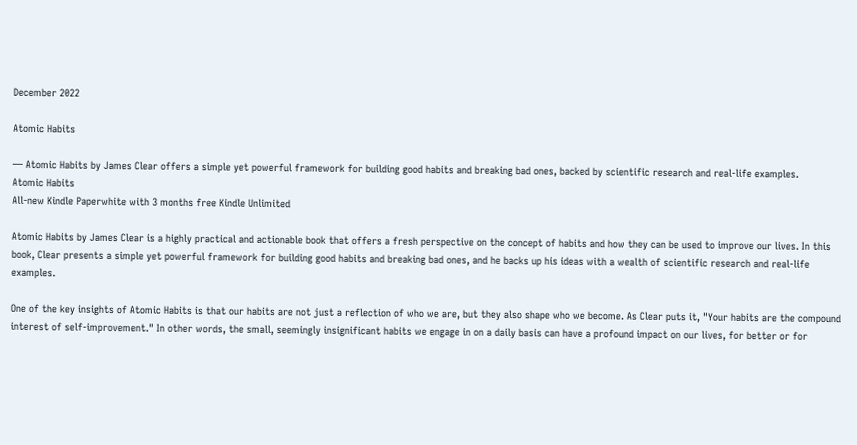December 2022

Atomic Habits

— Atomic Habits by James Clear offers a simple yet powerful framework for building good habits and breaking bad ones, backed by scientific research and real-life examples.
Atomic Habits
All-new Kindle Paperwhite with 3 months free Kindle Unlimited

Atomic Habits by James Clear is a highly practical and actionable book that offers a fresh perspective on the concept of habits and how they can be used to improve our lives. In this book, Clear presents a simple yet powerful framework for building good habits and breaking bad ones, and he backs up his ideas with a wealth of scientific research and real-life examples.

One of the key insights of Atomic Habits is that our habits are not just a reflection of who we are, but they also shape who we become. As Clear puts it, "Your habits are the compound interest of self-improvement." In other words, the small, seemingly insignificant habits we engage in on a daily basis can have a profound impact on our lives, for better or for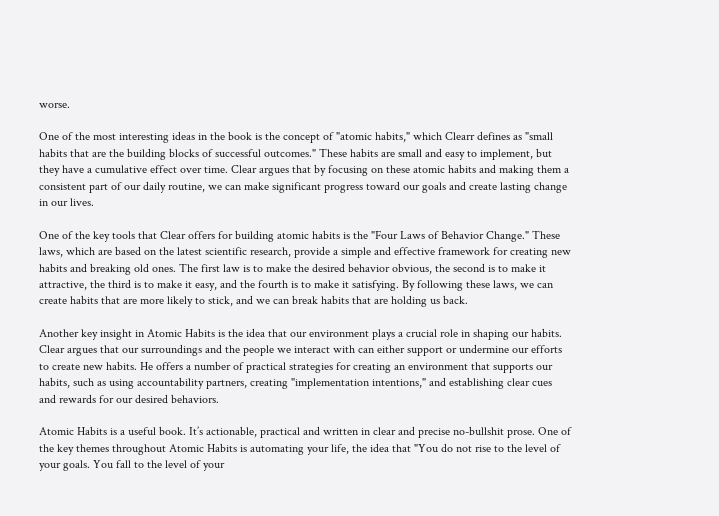worse.

One of the most interesting ideas in the book is the concept of "atomic habits," which Clearr defines as "small habits that are the building blocks of successful outcomes." These habits are small and easy to implement, but they have a cumulative effect over time. Clear argues that by focusing on these atomic habits and making them a consistent part of our daily routine, we can make significant progress toward our goals and create lasting change in our lives.

One of the key tools that Clear offers for building atomic habits is the "Four Laws of Behavior Change." These laws, which are based on the latest scientific research, provide a simple and effective framework for creating new habits and breaking old ones. The first law is to make the desired behavior obvious, the second is to make it attractive, the third is to make it easy, and the fourth is to make it satisfying. By following these laws, we can create habits that are more likely to stick, and we can break habits that are holding us back.

Another key insight in Atomic Habits is the idea that our environment plays a crucial role in shaping our habits. Clear argues that our surroundings and the people we interact with can either support or undermine our efforts to create new habits. He offers a number of practical strategies for creating an environment that supports our habits, such as using accountability partners, creating "implementation intentions," and establishing clear cues and rewards for our desired behaviors.

Atomic Habits is a useful book. It’s actionable, practical and written in clear and precise no-bullshit prose. One of the key themes throughout Atomic Habits is automating your life, the idea that "You do not rise to the level of your goals. You fall to the level of your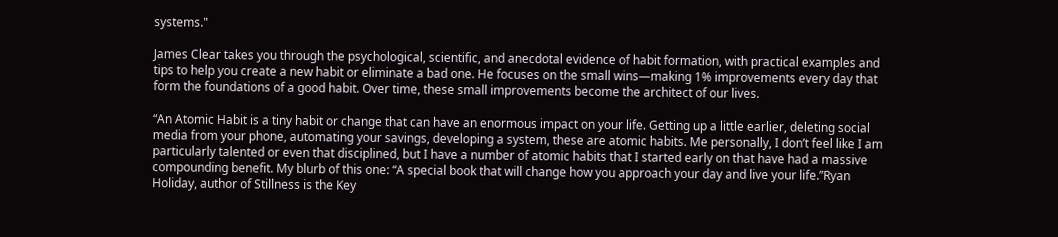systems."

James Clear takes you through the psychological, scientific, and anecdotal evidence of habit formation, with practical examples and tips to help you create a new habit or eliminate a bad one. He focuses on the small wins—making 1% improvements every day that form the foundations of a good habit. Over time, these small improvements become the architect of our lives.

“An Atomic Habit is a tiny habit or change that can have an enormous impact on your life. Getting up a little earlier, deleting social media from your phone, automating your savings, developing a system, these are atomic habits. Me personally, I don’t feel like I am particularly talented or even that disciplined, but I have a number of atomic habits that I started early on that have had a massive compounding benefit. My blurb of this one: “A special book that will change how you approach your day and live your life.”Ryan Holiday, author of Stillness is the Key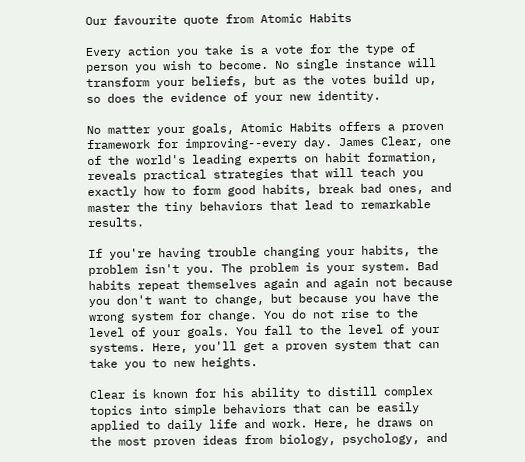Our favourite quote from Atomic Habits

Every action you take is a vote for the type of person you wish to become. No single instance will transform your beliefs, but as the votes build up, so does the evidence of your new identity.

No matter your goals, Atomic Habits offers a proven framework for improving--every day. James Clear, one of the world's leading experts on habit formation, reveals practical strategies that will teach you exactly how to form good habits, break bad ones, and master the tiny behaviors that lead to remarkable results.

If you're having trouble changing your habits, the problem isn't you. The problem is your system. Bad habits repeat themselves again and again not because you don't want to change, but because you have the wrong system for change. You do not rise to the level of your goals. You fall to the level of your systems. Here, you'll get a proven system that can take you to new heights.

Clear is known for his ability to distill complex topics into simple behaviors that can be easily applied to daily life and work. Here, he draws on the most proven ideas from biology, psychology, and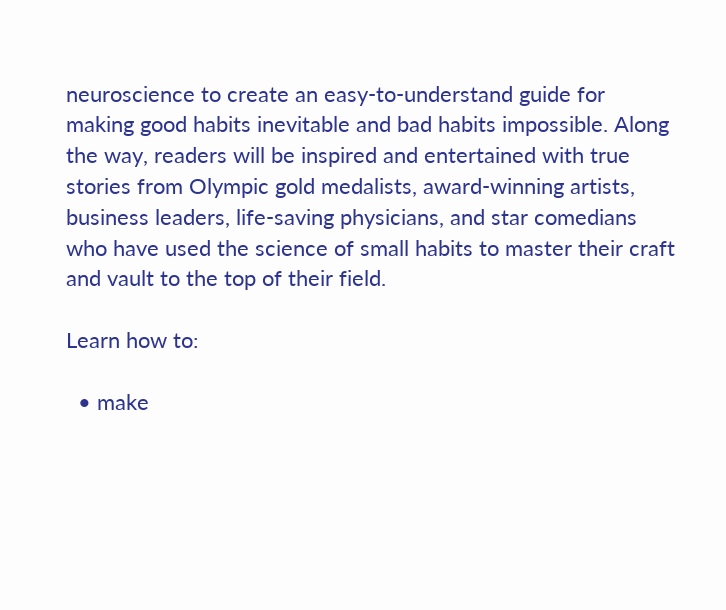neuroscience to create an easy-to-understand guide for making good habits inevitable and bad habits impossible. Along the way, readers will be inspired and entertained with true stories from Olympic gold medalists, award-winning artists, business leaders, life-saving physicians, and star comedians who have used the science of small habits to master their craft and vault to the top of their field.

Learn how to:

  • make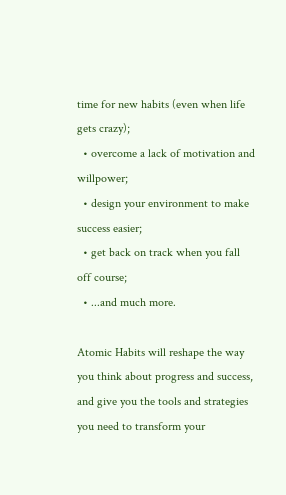time for new habits (even when life gets crazy);
  • overcome a lack of motivation and willpower;
  • design your environment to make success easier;
  • get back on track when you fall off course;
  • ...and much more.

Atomic Habits will reshape the way you think about progress and success, and give you the tools and strategies you need to transform your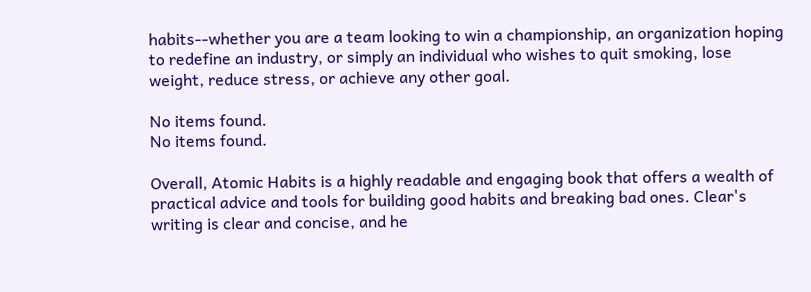habits--whether you are a team looking to win a championship, an organization hoping to redefine an industry, or simply an individual who wishes to quit smoking, lose weight, reduce stress, or achieve any other goal.

No items found.
No items found.

Overall, Atomic Habits is a highly readable and engaging book that offers a wealth of practical advice and tools for building good habits and breaking bad ones. Clear's writing is clear and concise, and he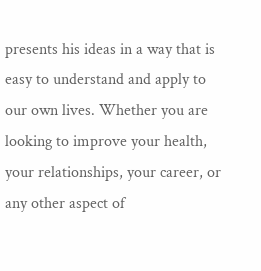presents his ideas in a way that is easy to understand and apply to our own lives. Whether you are looking to improve your health, your relationships, your career, or any other aspect of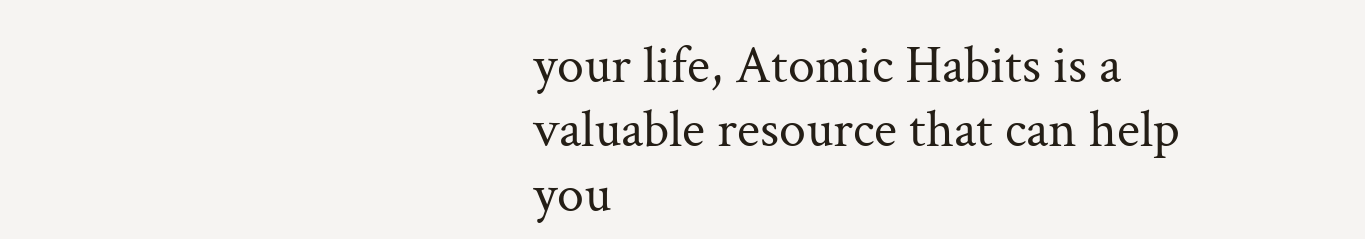your life, Atomic Habits is a valuable resource that can help you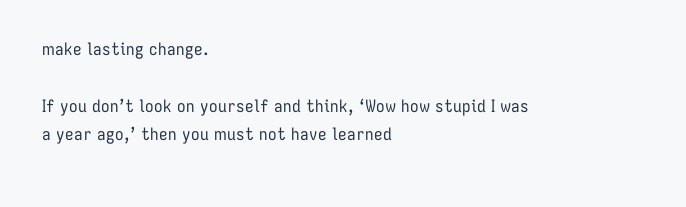make lasting change.

If you don’t look on yourself and think, ‘Wow how stupid I was a year ago,’ then you must not have learned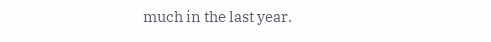much in the last year.